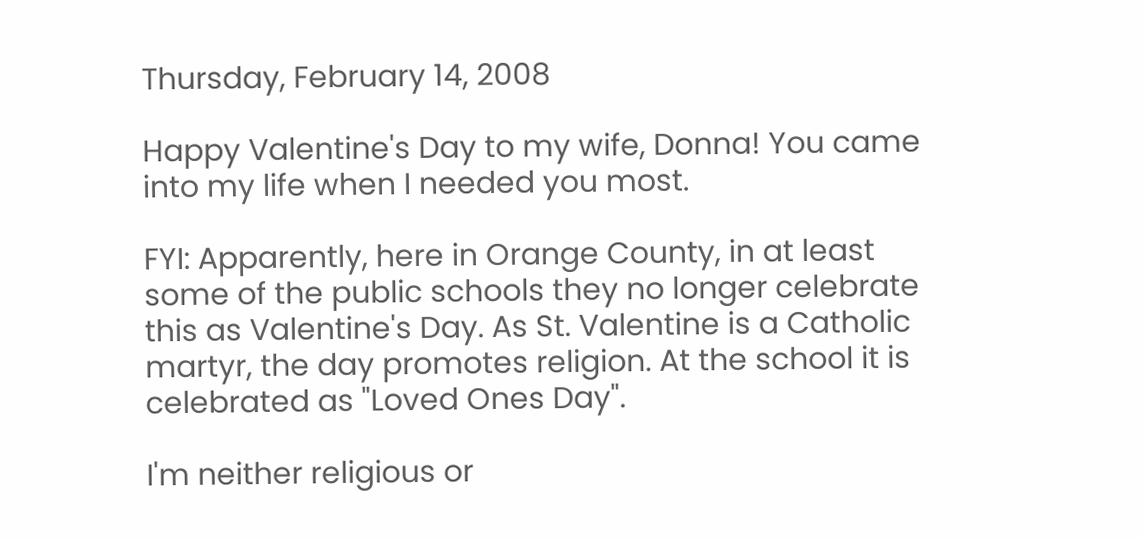Thursday, February 14, 2008

Happy Valentine's Day to my wife, Donna! You came into my life when I needed you most.

FYI: Apparently, here in Orange County, in at least some of the public schools they no longer celebrate this as Valentine's Day. As St. Valentine is a Catholic martyr, the day promotes religion. At the school it is celebrated as "Loved Ones Day".

I'm neither religious or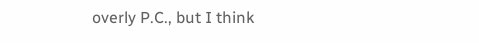overly P.C., but I think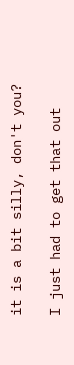it is a bit silly, don't you?

I just had to get that out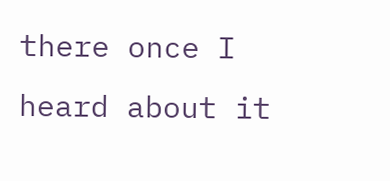there once I heard about it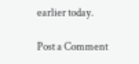earlier today.

Post a Comment